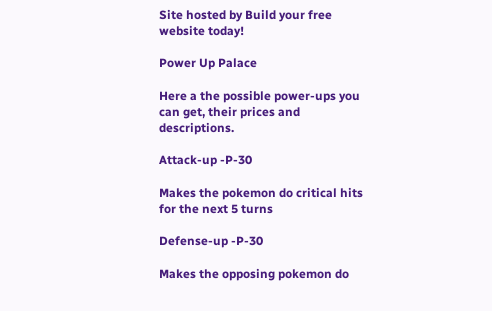Site hosted by Build your free website today!

Power Up Palace

Here a the possible power-ups you can get, their prices and descriptions.

Attack-up -P-30

Makes the pokemon do critical hits for the next 5 turns

Defense-up -P-30

Makes the opposing pokemon do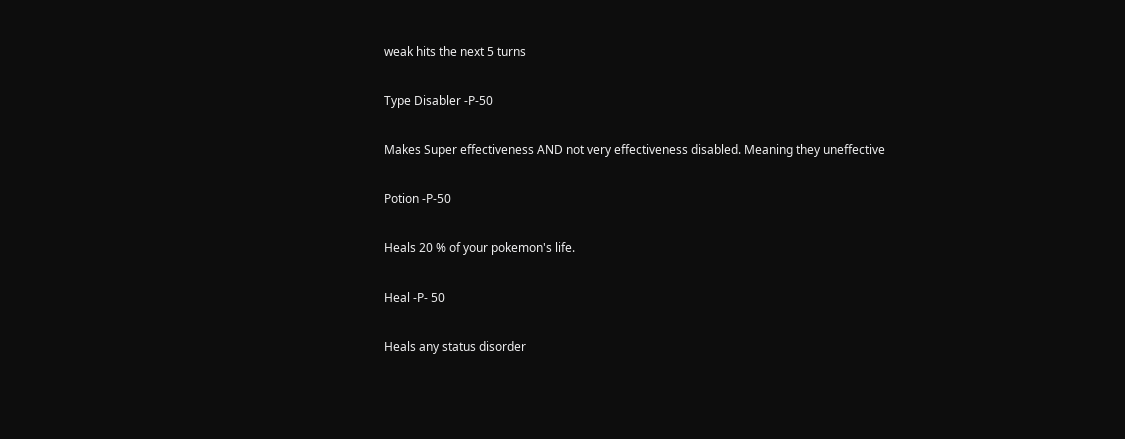weak hits the next 5 turns

Type Disabler -P-50

Makes Super effectiveness AND not very effectiveness disabled. Meaning they uneffective

Potion -P-50

Heals 20 % of your pokemon's life.

Heal -P- 50

Heals any status disorder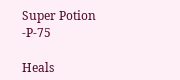Super Potion -P-75

Heals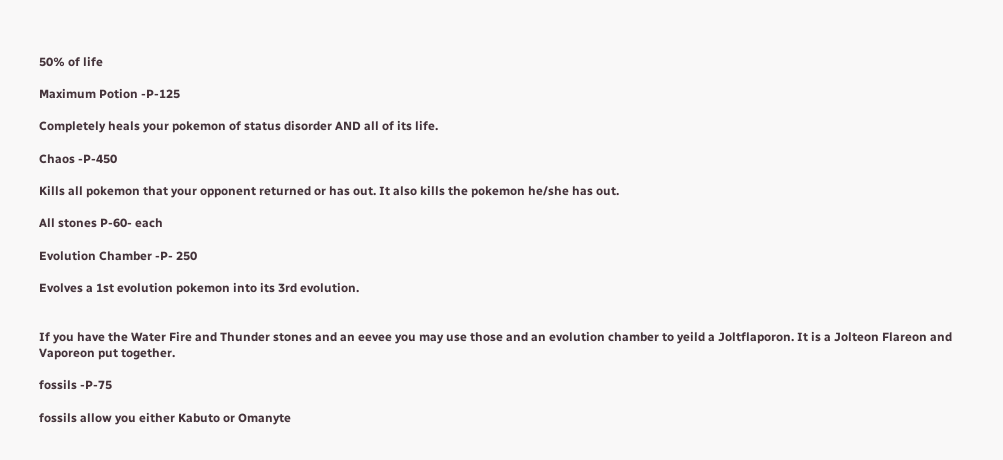50% of life

Maximum Potion -P-125

Completely heals your pokemon of status disorder AND all of its life.

Chaos -P-450

Kills all pokemon that your opponent returned or has out. It also kills the pokemon he/she has out.

All stones P-60- each

Evolution Chamber -P- 250

Evolves a 1st evolution pokemon into its 3rd evolution.


If you have the Water Fire and Thunder stones and an eevee you may use those and an evolution chamber to yeild a Joltflaporon. It is a Jolteon Flareon and Vaporeon put together.

fossils -P-75

fossils allow you either Kabuto or Omanyte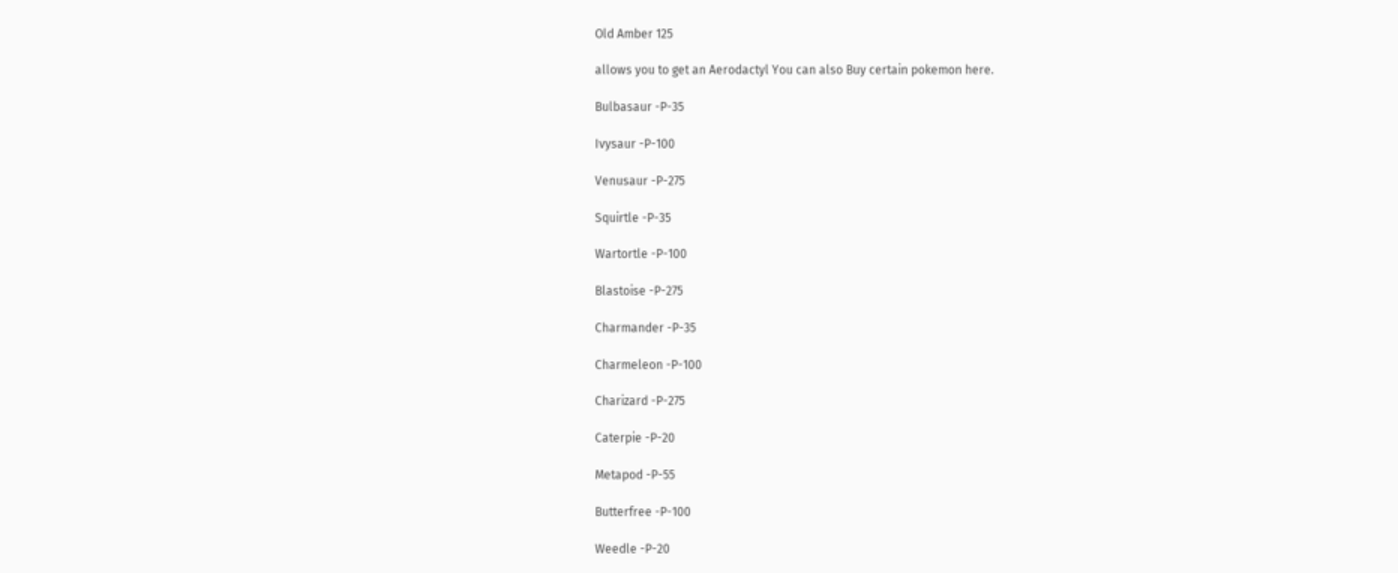Old Amber 125

allows you to get an Aerodactyl You can also Buy certain pokemon here.

Bulbasaur -P-35

Ivysaur -P-100

Venusaur -P-275

Squirtle -P-35

Wartortle -P-100

Blastoise -P-275

Charmander -P-35

Charmeleon -P-100

Charizard -P-275

Caterpie -P-20

Metapod -P-55

Butterfree -P-100

Weedle -P-20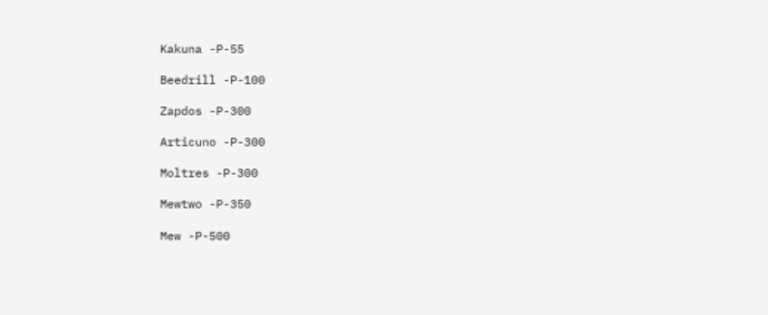Kakuna -P-55

Beedrill -P-100

Zapdos -P-300

Articuno -P-300

Moltres -P-300

Mewtwo -P-350

Mew -P-500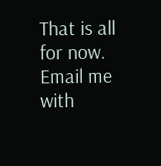That is all for now. Email me with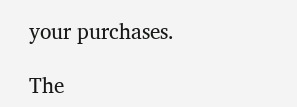your purchases.

The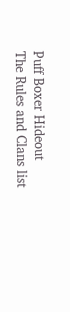Puff Boxer Hideout
The Rules and Clans list